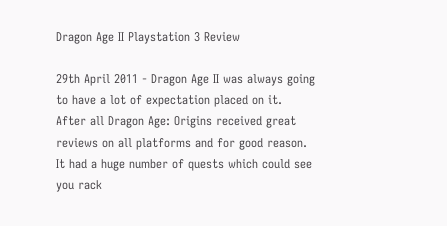Dragon Age II Playstation 3 Review

29th April 2011 - Dragon Age II was always going to have a lot of expectation placed on it. After all Dragon Age: Origins received great reviews on all platforms and for good reason. It had a huge number of quests which could see you rack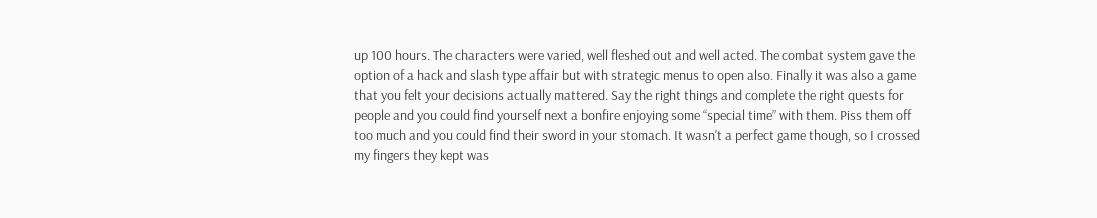up 100 hours. The characters were varied, well fleshed out and well acted. The combat system gave the option of a hack and slash type affair but with strategic menus to open also. Finally it was also a game that you felt your decisions actually mattered. Say the right things and complete the right quests for people and you could find yourself next a bonfire enjoying some “special time” with them. Piss them off too much and you could find their sword in your stomach. It wasn't a perfect game though, so I crossed my fingers they kept was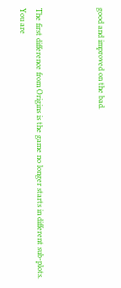good and improved on the bad.



The first difference from Origins is the game no longer starts in different sub-plots. You are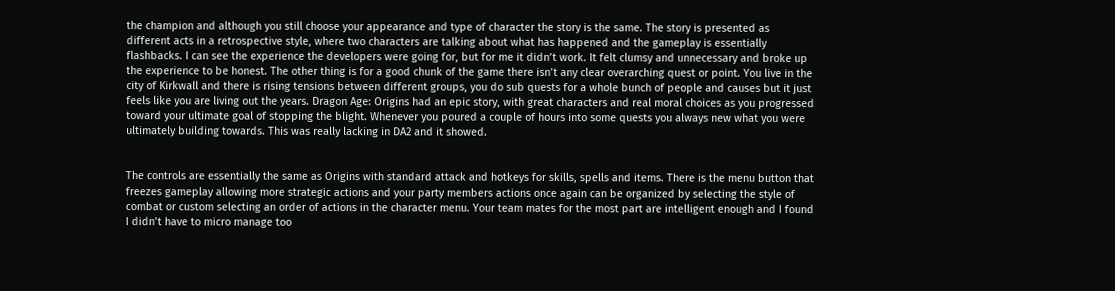the champion and although you still choose your appearance and type of character the story is the same. The story is presented as different acts in a retrospective style, where two characters are talking about what has happened and the gameplay is essentially flashbacks. I can see the experience the developers were going for, but for me it didn’t work. It felt clumsy and unnecessary and broke up the experience to be honest. The other thing is for a good chunk of the game there isn’t any clear overarching quest or point. You live in the city of Kirkwall and there is rising tensions between different groups, you do sub quests for a whole bunch of people and causes but it just feels like you are living out the years. Dragon Age: Origins had an epic story, with great characters and real moral choices as you progressed toward your ultimate goal of stopping the blight. Whenever you poured a couple of hours into some quests you always new what you were ultimately building towards. This was really lacking in DA2 and it showed.


The controls are essentially the same as Origins with standard attack and hotkeys for skills, spells and items. There is the menu button that freezes gameplay allowing more strategic actions and your party members actions once again can be organized by selecting the style of combat or custom selecting an order of actions in the character menu. Your team mates for the most part are intelligent enough and I found I didn’t have to micro manage too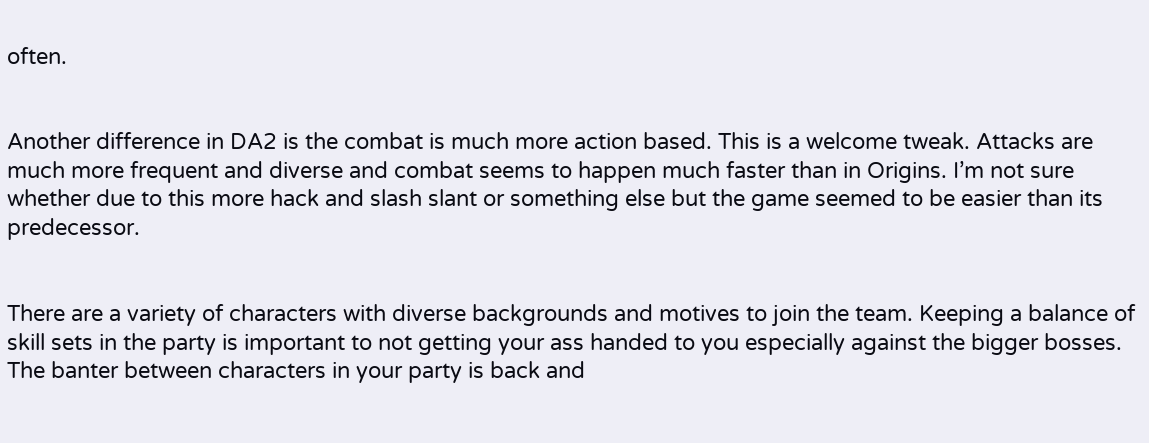often.


Another difference in DA2 is the combat is much more action based. This is a welcome tweak. Attacks are much more frequent and diverse and combat seems to happen much faster than in Origins. I’m not sure whether due to this more hack and slash slant or something else but the game seemed to be easier than its predecessor.


There are a variety of characters with diverse backgrounds and motives to join the team. Keeping a balance of skill sets in the party is important to not getting your ass handed to you especially against the bigger bosses. The banter between characters in your party is back and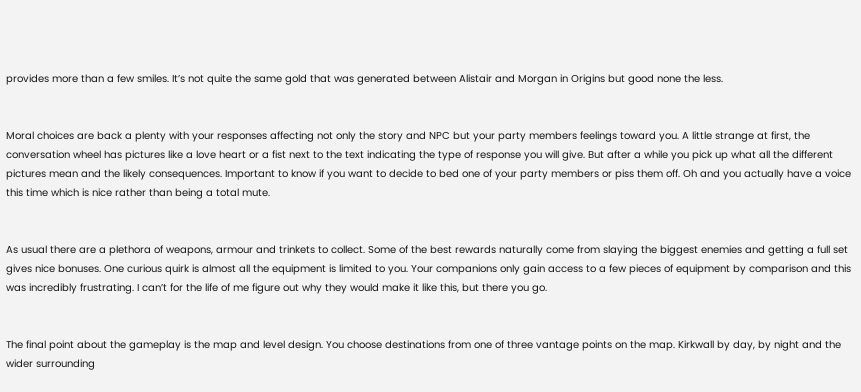provides more than a few smiles. It’s not quite the same gold that was generated between Alistair and Morgan in Origins but good none the less.


Moral choices are back a plenty with your responses affecting not only the story and NPC but your party members feelings toward you. A little strange at first, the conversation wheel has pictures like a love heart or a fist next to the text indicating the type of response you will give. But after a while you pick up what all the different pictures mean and the likely consequences. Important to know if you want to decide to bed one of your party members or piss them off. Oh and you actually have a voice this time which is nice rather than being a total mute.


As usual there are a plethora of weapons, armour and trinkets to collect. Some of the best rewards naturally come from slaying the biggest enemies and getting a full set gives nice bonuses. One curious quirk is almost all the equipment is limited to you. Your companions only gain access to a few pieces of equipment by comparison and this was incredibly frustrating. I can’t for the life of me figure out why they would make it like this, but there you go.


The final point about the gameplay is the map and level design. You choose destinations from one of three vantage points on the map. Kirkwall by day, by night and the wider surrounding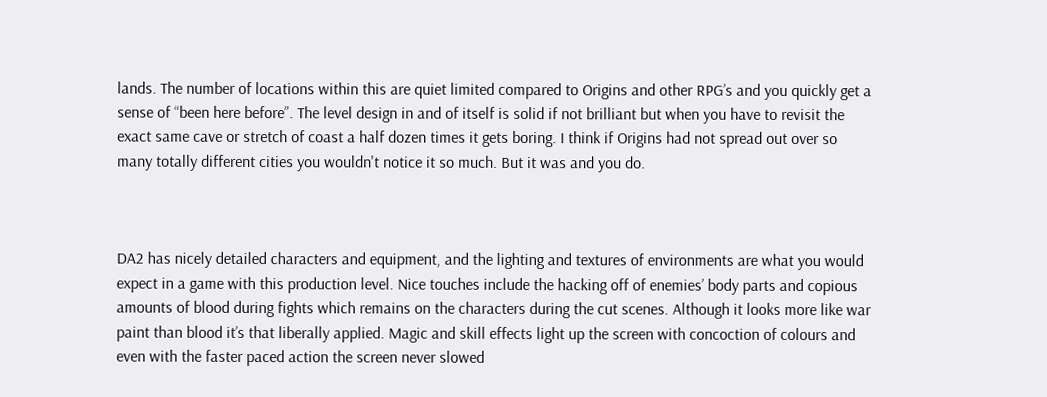lands. The number of locations within this are quiet limited compared to Origins and other RPG’s and you quickly get a sense of “been here before”. The level design in and of itself is solid if not brilliant but when you have to revisit the exact same cave or stretch of coast a half dozen times it gets boring. I think if Origins had not spread out over so many totally different cities you wouldn't notice it so much. But it was and you do.



DA2 has nicely detailed characters and equipment, and the lighting and textures of environments are what you would expect in a game with this production level. Nice touches include the hacking off of enemies’ body parts and copious amounts of blood during fights which remains on the characters during the cut scenes. Although it looks more like war paint than blood it’s that liberally applied. Magic and skill effects light up the screen with concoction of colours and even with the faster paced action the screen never slowed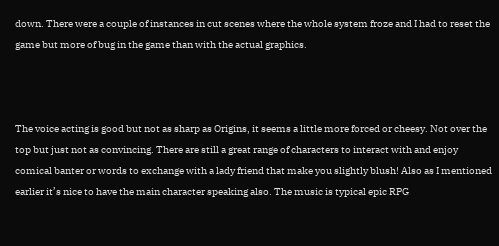down. There were a couple of instances in cut scenes where the whole system froze and I had to reset the game but more of bug in the game than with the actual graphics.



The voice acting is good but not as sharp as Origins, it seems a little more forced or cheesy. Not over the top but just not as convincing. There are still a great range of characters to interact with and enjoy comical banter or words to exchange with a lady friend that make you slightly blush! Also as I mentioned earlier it’s nice to have the main character speaking also. The music is typical epic RPG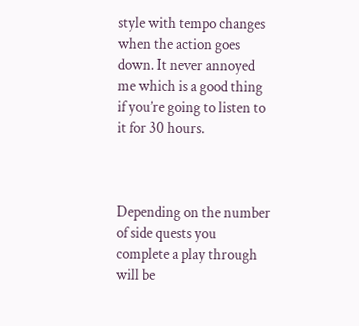style with tempo changes when the action goes down. It never annoyed me which is a good thing if you’re going to listen to it for 30 hours.



Depending on the number of side quests you complete a play through will be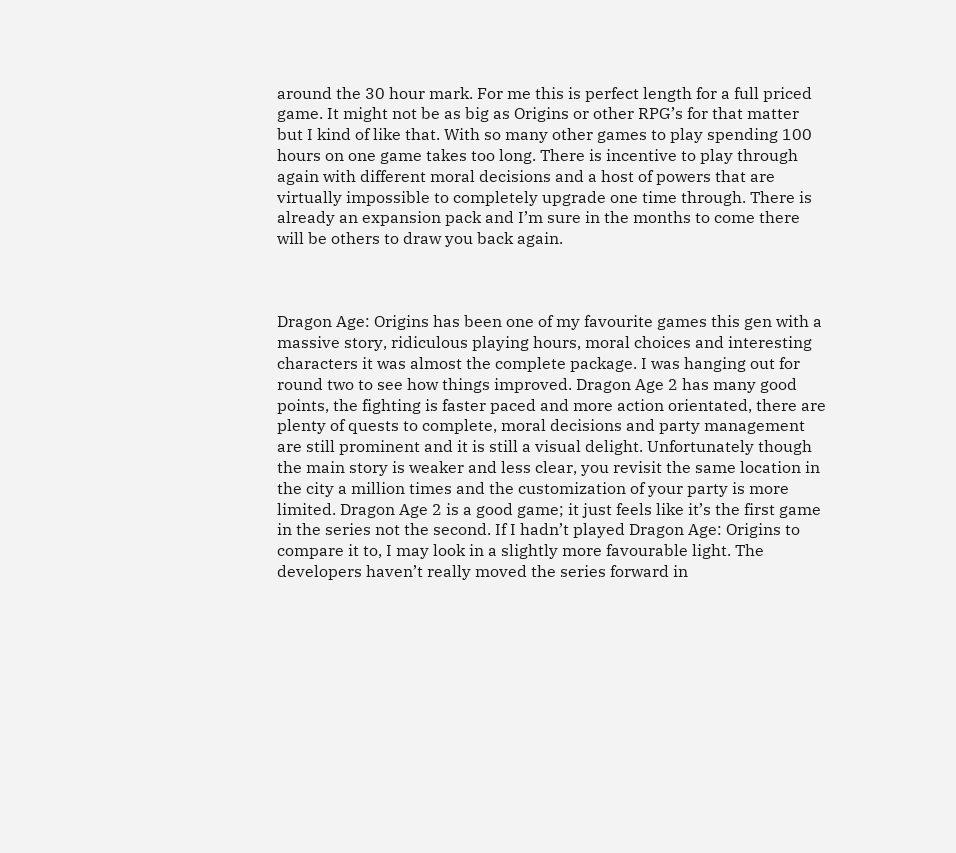around the 30 hour mark. For me this is perfect length for a full priced game. It might not be as big as Origins or other RPG’s for that matter but I kind of like that. With so many other games to play spending 100 hours on one game takes too long. There is incentive to play through again with different moral decisions and a host of powers that are virtually impossible to completely upgrade one time through. There is already an expansion pack and I’m sure in the months to come there will be others to draw you back again.



Dragon Age: Origins has been one of my favourite games this gen with a massive story, ridiculous playing hours, moral choices and interesting characters it was almost the complete package. I was hanging out for round two to see how things improved. Dragon Age 2 has many good points, the fighting is faster paced and more action orientated, there are plenty of quests to complete, moral decisions and party management are still prominent and it is still a visual delight. Unfortunately though the main story is weaker and less clear, you revisit the same location in the city a million times and the customization of your party is more limited. Dragon Age 2 is a good game; it just feels like it’s the first game in the series not the second. If I hadn’t played Dragon Age: Origins to compare it to, I may look in a slightly more favourable light. The developers haven’t really moved the series forward in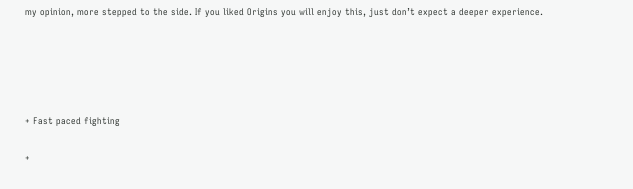my opinion, more stepped to the side. If you liked Origins you will enjoy this, just don’t expect a deeper experience.





+ Fast paced fighting

+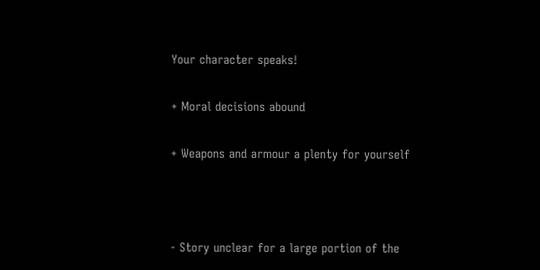Your character speaks!

+ Moral decisions abound

+ Weapons and armour a plenty for yourself



- Story unclear for a large portion of the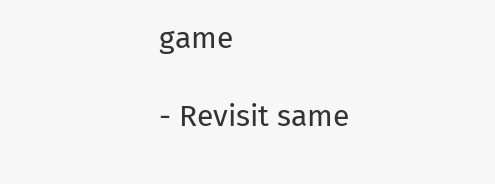game

- Revisit same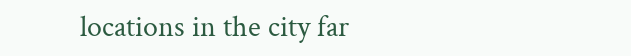locations in the city far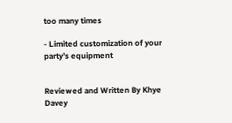too many times

- Limited customization of your party’s equipment


Reviewed and Written By Khye Davey